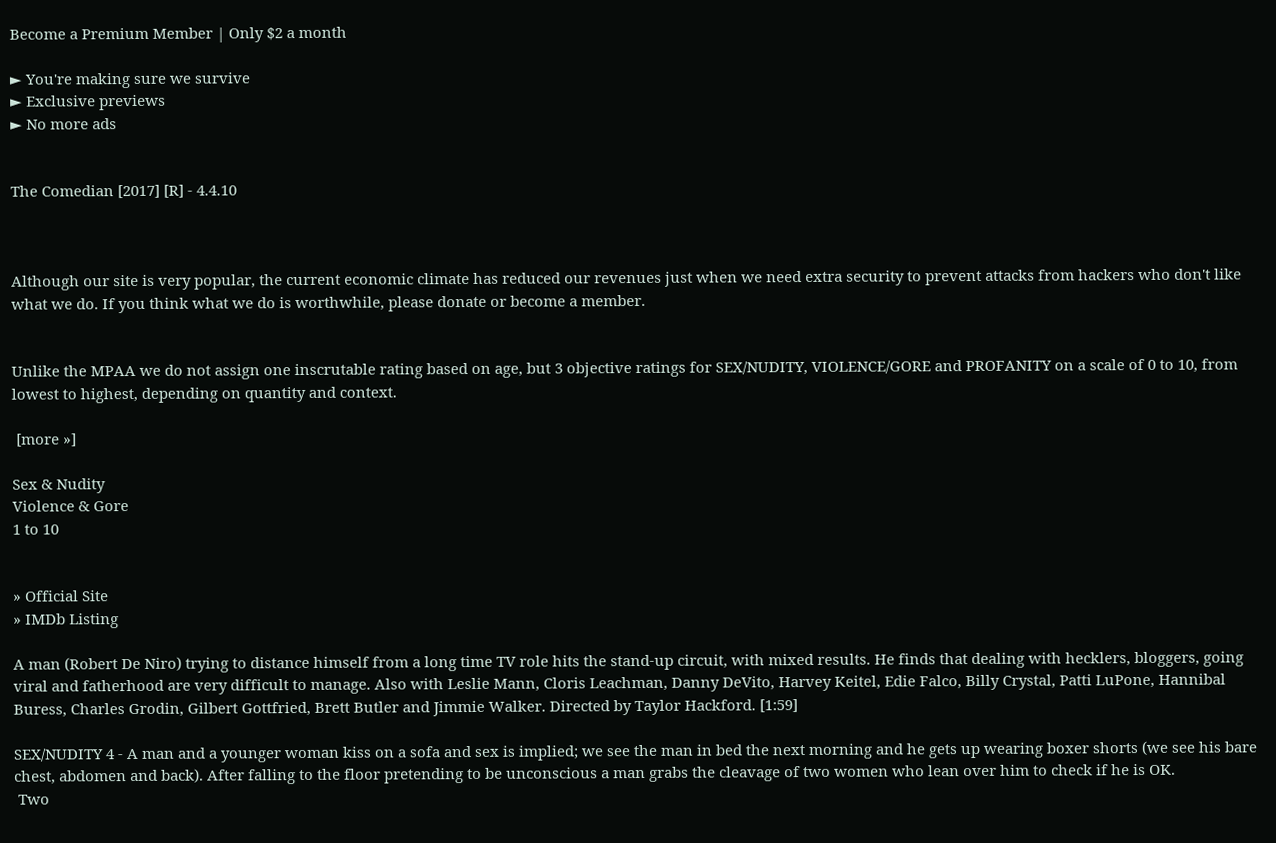Become a Premium Member | Only $2 a month

► You're making sure we survive
► Exclusive previews
► No more ads


The Comedian [2017] [R] - 4.4.10



Although our site is very popular, the current economic climate has reduced our revenues just when we need extra security to prevent attacks from hackers who don't like what we do. If you think what we do is worthwhile, please donate or become a member.


Unlike the MPAA we do not assign one inscrutable rating based on age, but 3 objective ratings for SEX/NUDITY, VIOLENCE/GORE and PROFANITY on a scale of 0 to 10, from lowest to highest, depending on quantity and context.

 [more »]

Sex & Nudity
Violence & Gore
1 to 10


» Official Site
» IMDb Listing

A man (Robert De Niro) trying to distance himself from a long time TV role hits the stand-up circuit, with mixed results. He finds that dealing with hecklers, bloggers, going viral and fatherhood are very difficult to manage. Also with Leslie Mann, Cloris Leachman, Danny DeVito, Harvey Keitel, Edie Falco, Billy Crystal, Patti LuPone, Hannibal Buress, Charles Grodin, Gilbert Gottfried, Brett Butler and Jimmie Walker. Directed by Taylor Hackford. [1:59]

SEX/NUDITY 4 - A man and a younger woman kiss on a sofa and sex is implied; we see the man in bed the next morning and he gets up wearing boxer shorts (we see his bare chest, abdomen and back). After falling to the floor pretending to be unconscious a man grabs the cleavage of two women who lean over him to check if he is OK.
 Two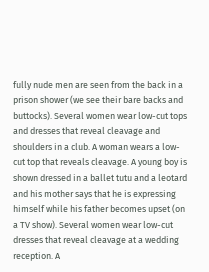fully nude men are seen from the back in a prison shower (we see their bare backs and buttocks). Several women wear low-cut tops and dresses that reveal cleavage and shoulders in a club. A woman wears a low-cut top that reveals cleavage. A young boy is shown dressed in a ballet tutu and a leotard and his mother says that he is expressing himself while his father becomes upset (on a TV show). Several women wear low-cut dresses that reveal cleavage at a wedding reception. A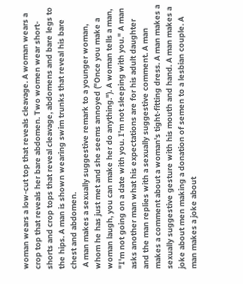woman wears a low-cut top that reveals cleavage. A woman wears a crop top that reveals her bare abdomen. Two women wear short-shorts and crop tops that reveal cleavage, abdomens and bare legs to the hips. A man is shown wearing swim trunks that reveal his bare chest and abdomen.
 A man makes a sexually suggestive remark to a younger woman, whom he has just met and she seems annoyed ("Once you make a woman laugh, you can make her do anything."). A woman tells a man, "I'm not going on a date with you. I'm not sleeping with you." A man asks another man what his expectations are for his adult daughter and the man replies with a sexually suggestive comment. A man makes a comment about a woman's tight-fitting dress. A man makes a sexually suggestive gesture with his mouth and hand. A man makes a joke about men making a donation of semen to a lesbian couple. A man makes a joke about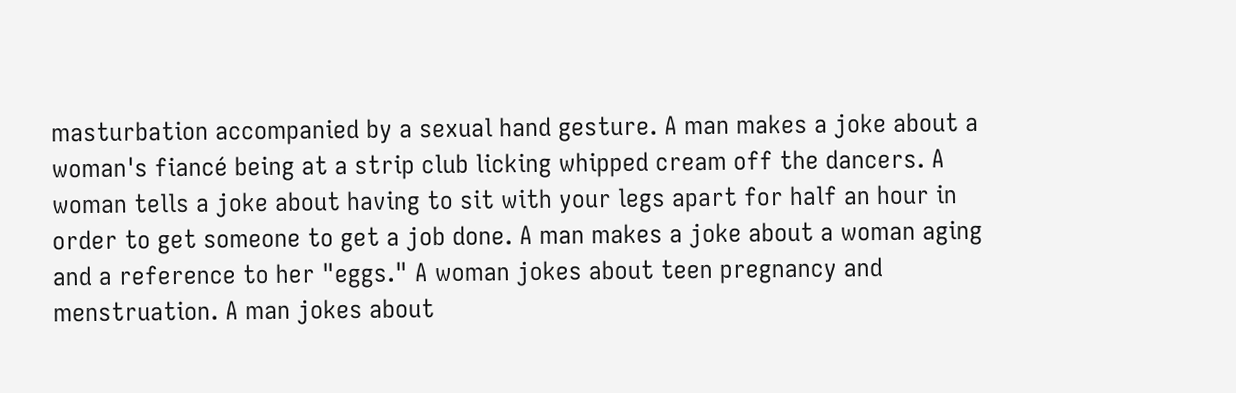masturbation accompanied by a sexual hand gesture. A man makes a joke about a woman's fiancé being at a strip club licking whipped cream off the dancers. A woman tells a joke about having to sit with your legs apart for half an hour in order to get someone to get a job done. A man makes a joke about a woman aging and a reference to her "eggs." A woman jokes about teen pregnancy and menstruation. A man jokes about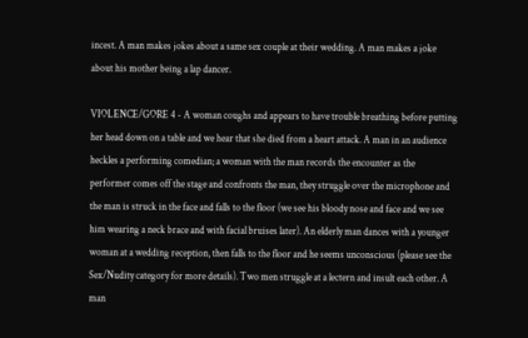incest. A man makes jokes about a same sex couple at their wedding. A man makes a joke about his mother being a lap dancer.

VIOLENCE/GORE 4 - A woman coughs and appears to have trouble breathing before putting her head down on a table and we hear that she died from a heart attack. A man in an audience heckles a performing comedian; a woman with the man records the encounter as the performer comes off the stage and confronts the man, they struggle over the microphone and the man is struck in the face and falls to the floor (we see his bloody nose and face and we see him wearing a neck brace and with facial bruises later). An elderly man dances with a younger woman at a wedding reception, then falls to the floor and he seems unconscious (please see the Sex/Nudity category for more details). Two men struggle at a lectern and insult each other. A man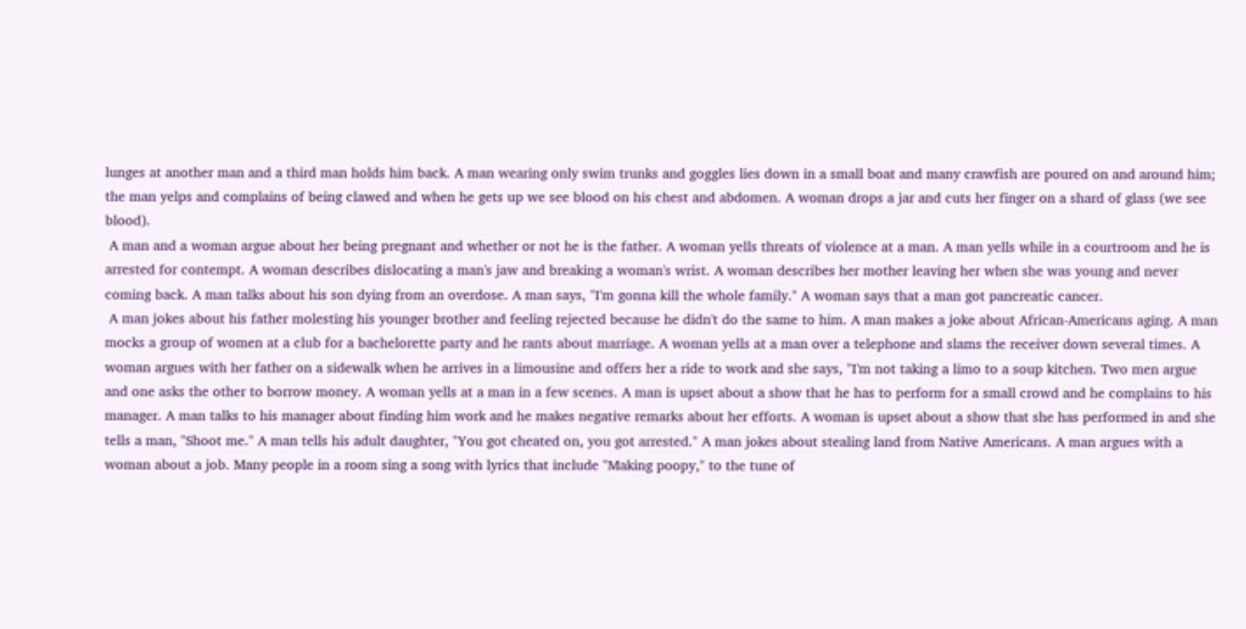lunges at another man and a third man holds him back. A man wearing only swim trunks and goggles lies down in a small boat and many crawfish are poured on and around him; the man yelps and complains of being clawed and when he gets up we see blood on his chest and abdomen. A woman drops a jar and cuts her finger on a shard of glass (we see blood).
 A man and a woman argue about her being pregnant and whether or not he is the father. A woman yells threats of violence at a man. A man yells while in a courtroom and he is arrested for contempt. A woman describes dislocating a man's jaw and breaking a woman's wrist. A woman describes her mother leaving her when she was young and never coming back. A man talks about his son dying from an overdose. A man says, "I'm gonna kill the whole family." A woman says that a man got pancreatic cancer.
 A man jokes about his father molesting his younger brother and feeling rejected because he didn't do the same to him. A man makes a joke about African-Americans aging. A man mocks a group of women at a club for a bachelorette party and he rants about marriage. A woman yells at a man over a telephone and slams the receiver down several times. A woman argues with her father on a sidewalk when he arrives in a limousine and offers her a ride to work and she says, "I'm not taking a limo to a soup kitchen. Two men argue and one asks the other to borrow money. A woman yells at a man in a few scenes. A man is upset about a show that he has to perform for a small crowd and he complains to his manager. A man talks to his manager about finding him work and he makes negative remarks about her efforts. A woman is upset about a show that she has performed in and she tells a man, "Shoot me." A man tells his adult daughter, "You got cheated on, you got arrested." A man jokes about stealing land from Native Americans. A man argues with a woman about a job. Many people in a room sing a song with lyrics that include "Making poopy," to the tune of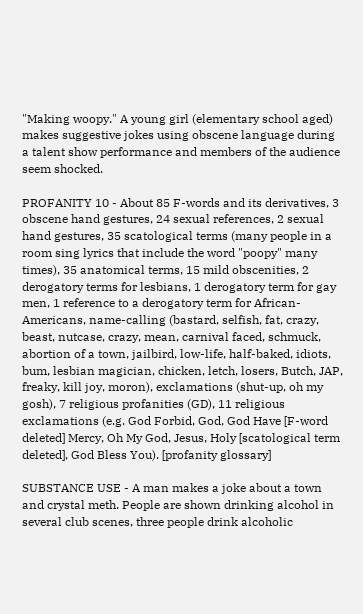"Making woopy." A young girl (elementary school aged) makes suggestive jokes using obscene language during a talent show performance and members of the audience seem shocked.

PROFANITY 10 - About 85 F-words and its derivatives, 3 obscene hand gestures, 24 sexual references, 2 sexual hand gestures, 35 scatological terms (many people in a room sing lyrics that include the word "poopy" many times), 35 anatomical terms, 15 mild obscenities, 2 derogatory terms for lesbians, 1 derogatory term for gay men, 1 reference to a derogatory term for African-Americans, name-calling (bastard, selfish, fat, crazy, beast, nutcase, crazy, mean, carnival faced, schmuck, abortion of a town, jailbird, low-life, half-baked, idiots, bum, lesbian magician, chicken, letch, losers, Butch, JAP, freaky, kill joy, moron), exclamations (shut-up, oh my gosh), 7 religious profanities (GD), 11 religious exclamations (e.g. God Forbid, God, God Have [F-word deleted] Mercy, Oh My God, Jesus, Holy [scatological term deleted], God Bless You). [profanity glossary]

SUBSTANCE USE - A man makes a joke about a town and crystal meth. People are shown drinking alcohol in several club scenes, three people drink alcoholic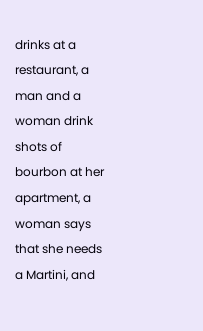drinks at a restaurant, a man and a woman drink shots of bourbon at her apartment, a woman says that she needs a Martini, and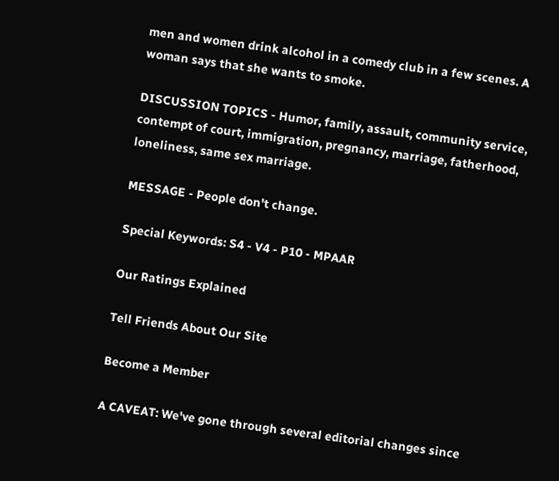men and women drink alcohol in a comedy club in a few scenes. A woman says that she wants to smoke.

DISCUSSION TOPICS - Humor, family, assault, community service, contempt of court, immigration, pregnancy, marriage, fatherhood, loneliness, same sex marriage.

MESSAGE - People don't change.

Special Keywords: S4 - V4 - P10 - MPAAR

Our Ratings Explained

Tell Friends About Our Site

Become a Member

A CAVEAT: We've gone through several editorial changes since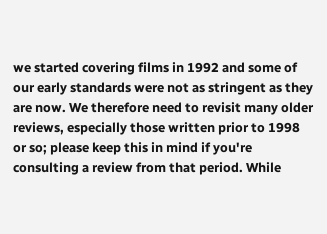we started covering films in 1992 and some of our early standards were not as stringent as they are now. We therefore need to revisit many older reviews, especially those written prior to 1998 or so; please keep this in mind if you're consulting a review from that period. While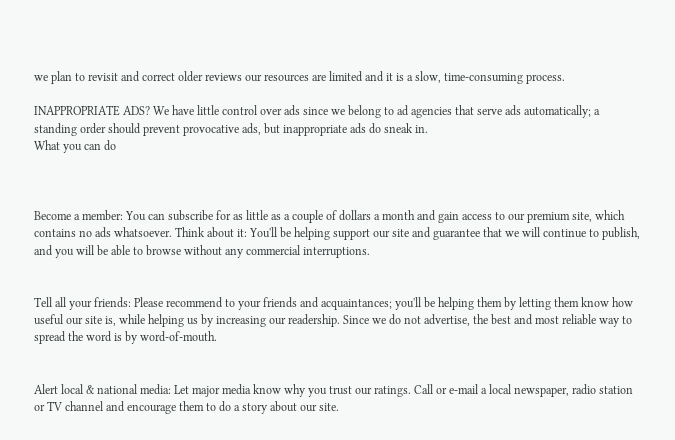we plan to revisit and correct older reviews our resources are limited and it is a slow, time-consuming process.

INAPPROPRIATE ADS? We have little control over ads since we belong to ad agencies that serve ads automatically; a standing order should prevent provocative ads, but inappropriate ads do sneak in.
What you can do



Become a member: You can subscribe for as little as a couple of dollars a month and gain access to our premium site, which contains no ads whatsoever. Think about it: You'll be helping support our site and guarantee that we will continue to publish, and you will be able to browse without any commercial interruptions.


Tell all your friends: Please recommend to your friends and acquaintances; you'll be helping them by letting them know how useful our site is, while helping us by increasing our readership. Since we do not advertise, the best and most reliable way to spread the word is by word-of-mouth.


Alert local & national media: Let major media know why you trust our ratings. Call or e-mail a local newspaper, radio station or TV channel and encourage them to do a story about our site.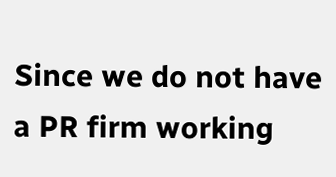Since we do not have a PR firm working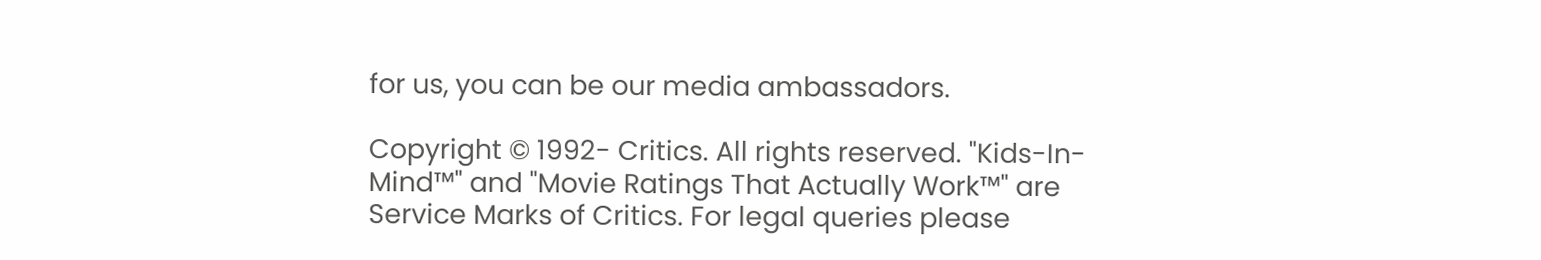for us, you can be our media ambassadors.

Copyright © 1992- Critics. All rights reserved. "Kids-In-Mind™" and "Movie Ratings That Actually Work™" are Service Marks of Critics. For legal queries please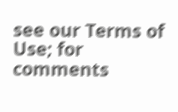see our Terms of Use; for comments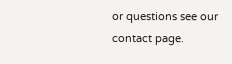or questions see our contact page.